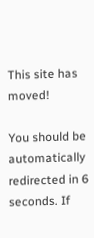This site has moved!

You should be automatically redirected in 6 seconds. If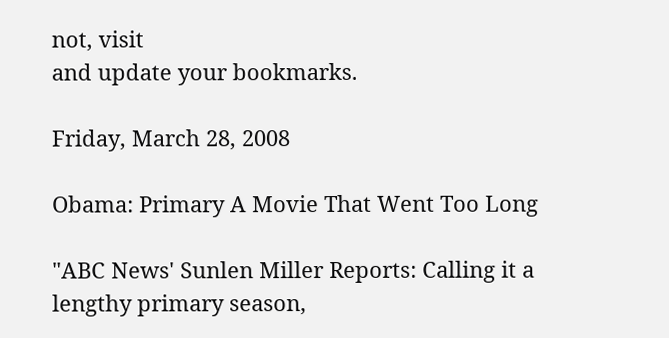not, visit
and update your bookmarks.

Friday, March 28, 2008

Obama: Primary A Movie That Went Too Long

"ABC News' Sunlen Miller Reports: Calling it a lengthy primary season,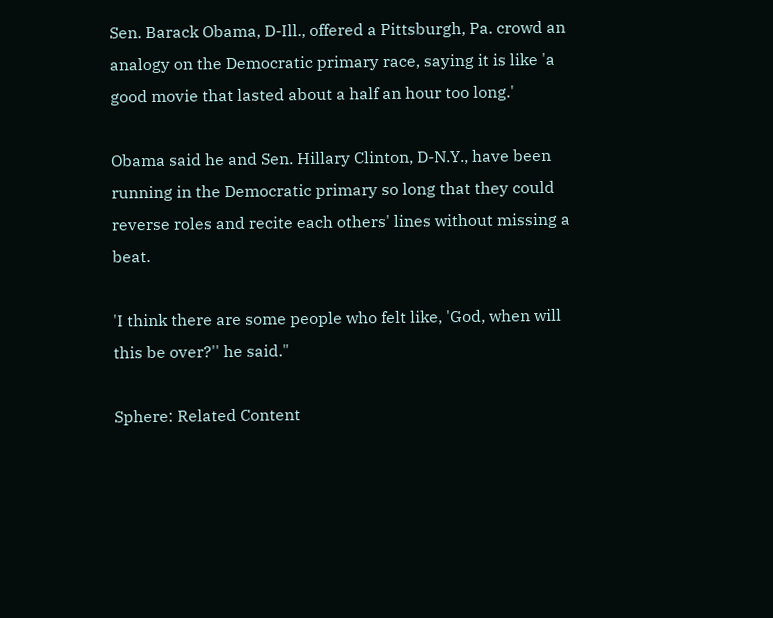Sen. Barack Obama, D-Ill., offered a Pittsburgh, Pa. crowd an analogy on the Democratic primary race, saying it is like 'a good movie that lasted about a half an hour too long.'

Obama said he and Sen. Hillary Clinton, D-N.Y., have been running in the Democratic primary so long that they could reverse roles and recite each others' lines without missing a beat.

'I think there are some people who felt like, 'God, when will this be over?'' he said."

Sphere: Related Content